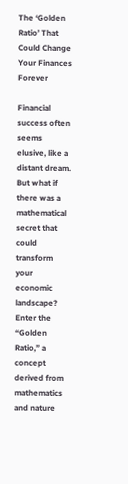The ‘Golden Ratio’ That Could Change Your Finances Forever

Financial success often seems elusive, like a distant dream. But what if there was a mathematical secret that could transform your economic landscape? Enter the “Golden Ratio,” a concept derived from mathematics and nature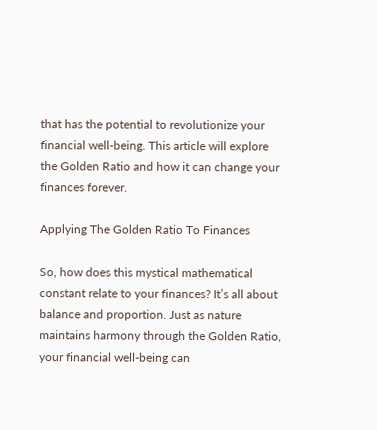that has the potential to revolutionize your financial well-being. This article will explore the Golden Ratio and how it can change your finances forever.

Applying The Golden Ratio To Finances

So, how does this mystical mathematical constant relate to your finances? It’s all about balance and proportion. Just as nature maintains harmony through the Golden Ratio, your financial well-being can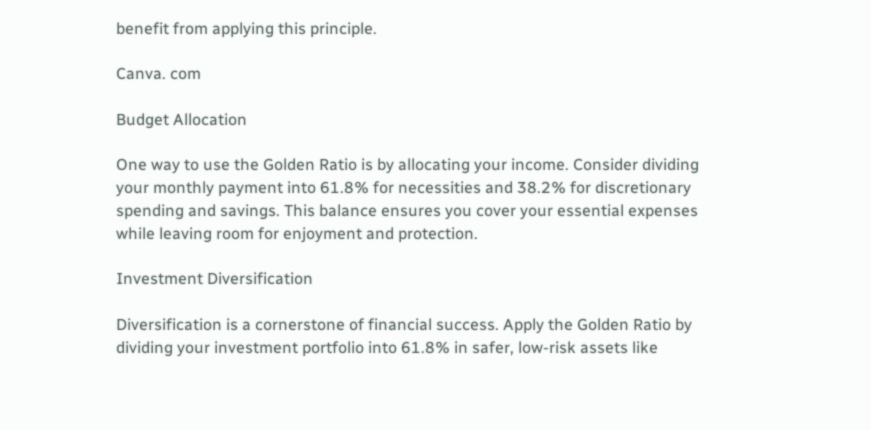benefit from applying this principle.

Canva. com

Budget Allocation

One way to use the Golden Ratio is by allocating your income. Consider dividing your monthly payment into 61.8% for necessities and 38.2% for discretionary spending and savings. This balance ensures you cover your essential expenses while leaving room for enjoyment and protection.

Investment Diversification

Diversification is a cornerstone of financial success. Apply the Golden Ratio by dividing your investment portfolio into 61.8% in safer, low-risk assets like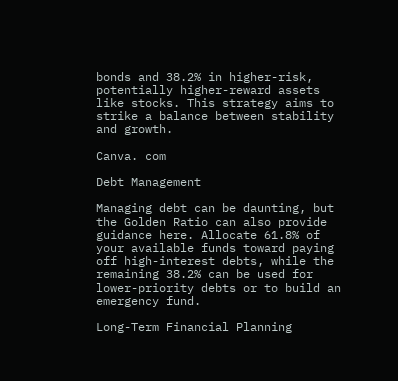bonds and 38.2% in higher-risk, potentially higher-reward assets like stocks. This strategy aims to strike a balance between stability and growth.

Canva. com

Debt Management

Managing debt can be daunting, but the Golden Ratio can also provide guidance here. Allocate 61.8% of your available funds toward paying off high-interest debts, while the remaining 38.2% can be used for lower-priority debts or to build an emergency fund.

Long-Term Financial Planning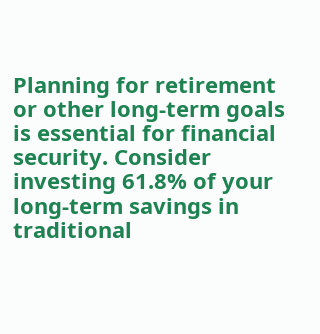Planning for retirement or other long-term goals is essential for financial security. Consider investing 61.8% of your long-term savings in traditional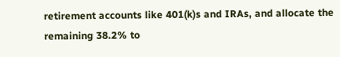retirement accounts like 401(k)s and IRAs, and allocate the remaining 38.2% to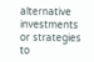alternative investments or strategies to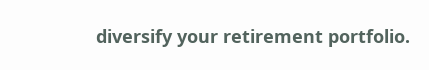diversify your retirement portfolio.